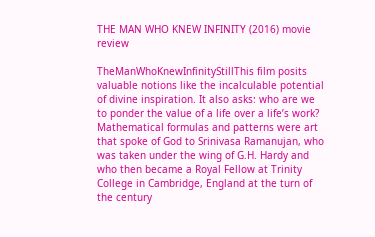THE MAN WHO KNEW INFINITY (2016) movie review

TheManWhoKnewInfinityStillThis film posits valuable notions like the incalculable potential of divine inspiration. It also asks: who are we to ponder the value of a life over a life’s work? Mathematical formulas and patterns were art that spoke of God to Srinivasa Ramanujan, who was taken under the wing of G.H. Hardy and who then became a Royal Fellow at Trinity College in Cambridge, England at the turn of the century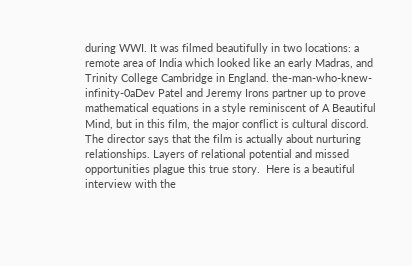during WWI. It was filmed beautifully in two locations: a remote area of India which looked like an early Madras, and Trinity College Cambridge in England. the-man-who-knew-infinity-0aDev Patel and Jeremy Irons partner up to prove mathematical equations in a style reminiscent of A Beautiful Mind, but in this film, the major conflict is cultural discord. The director says that the film is actually about nurturing relationships. Layers of relational potential and missed opportunities plague this true story.  Here is a beautiful interview with the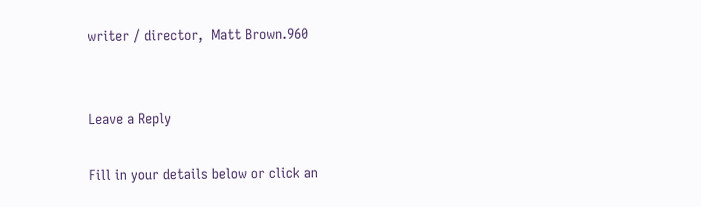writer / director,  Matt Brown.960


Leave a Reply

Fill in your details below or click an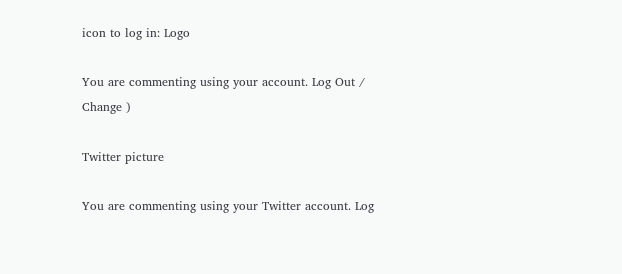icon to log in: Logo

You are commenting using your account. Log Out /  Change )

Twitter picture

You are commenting using your Twitter account. Log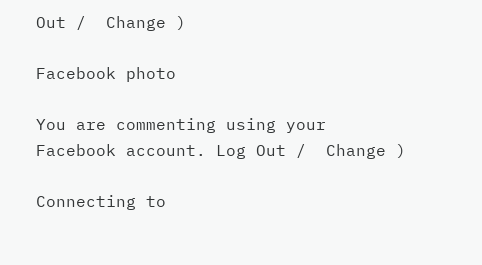Out /  Change )

Facebook photo

You are commenting using your Facebook account. Log Out /  Change )

Connecting to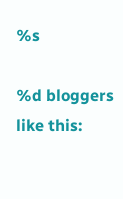%s

%d bloggers like this: